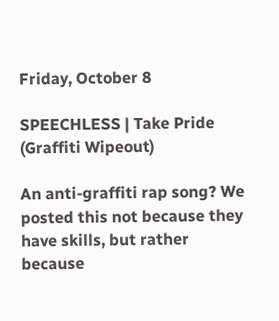Friday, October 8

SPEECHLESS | Take Pride (Graffiti Wipeout)

An anti-graffiti rap song? We posted this not because they have skills, but rather because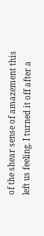of the shear sense of amazement this left us feeling. I turned it off after a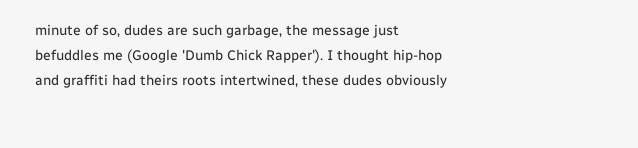minute of so, dudes are such garbage, the message just befuddles me (Google 'Dumb Chick Rapper'). I thought hip-hop and graffiti had theirs roots intertwined, these dudes obviously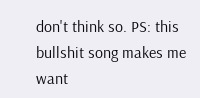don't think so. PS: this bullshit song makes me want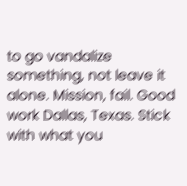to go vandalize something, not leave it alone. Mission, fail. Good work Dallas, Texas. Stick with what you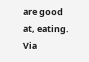are good at, eating. Via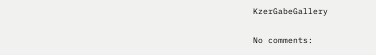KzerGabeGallery

No comments: